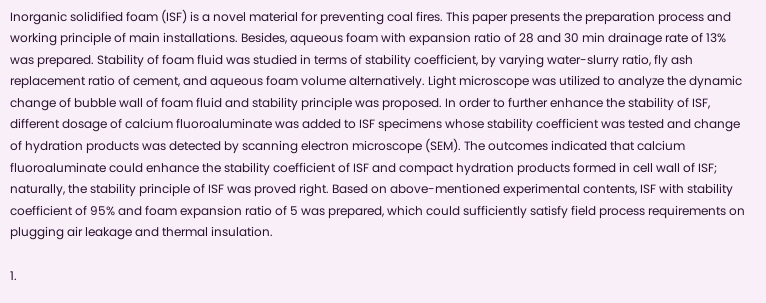Inorganic solidified foam (ISF) is a novel material for preventing coal fires. This paper presents the preparation process and working principle of main installations. Besides, aqueous foam with expansion ratio of 28 and 30 min drainage rate of 13% was prepared. Stability of foam fluid was studied in terms of stability coefficient, by varying water-slurry ratio, fly ash replacement ratio of cement, and aqueous foam volume alternatively. Light microscope was utilized to analyze the dynamic change of bubble wall of foam fluid and stability principle was proposed. In order to further enhance the stability of ISF, different dosage of calcium fluoroaluminate was added to ISF specimens whose stability coefficient was tested and change of hydration products was detected by scanning electron microscope (SEM). The outcomes indicated that calcium fluoroaluminate could enhance the stability coefficient of ISF and compact hydration products formed in cell wall of ISF; naturally, the stability principle of ISF was proved right. Based on above-mentioned experimental contents, ISF with stability coefficient of 95% and foam expansion ratio of 5 was prepared, which could sufficiently satisfy field process requirements on plugging air leakage and thermal insulation.

1.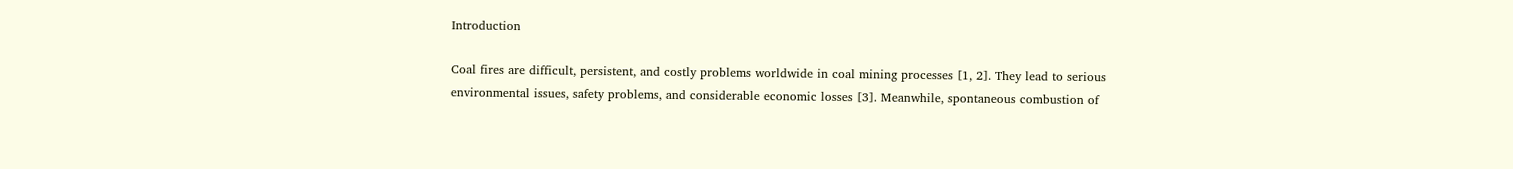Introduction

Coal fires are difficult, persistent, and costly problems worldwide in coal mining processes [1, 2]. They lead to serious environmental issues, safety problems, and considerable economic losses [3]. Meanwhile, spontaneous combustion of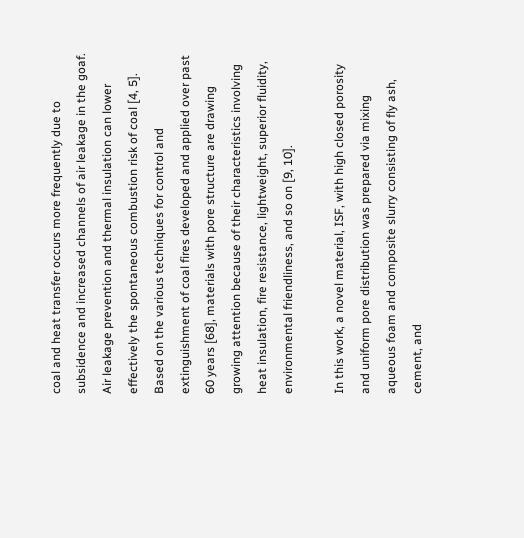coal and heat transfer occurs more frequently due to subsidence and increased channels of air leakage in the goaf. Air leakage prevention and thermal insulation can lower effectively the spontaneous combustion risk of coal [4, 5]. Based on the various techniques for control and extinguishment of coal fires developed and applied over past 60 years [68], materials with pore structure are drawing growing attention because of their characteristics involving heat insulation, fire resistance, lightweight, superior fluidity, environmental friendliness, and so on [9, 10].

In this work, a novel material, ISF, with high closed porosity and uniform pore distribution was prepared via mixing aqueous foam and composite slurry consisting of fly ash, cement, and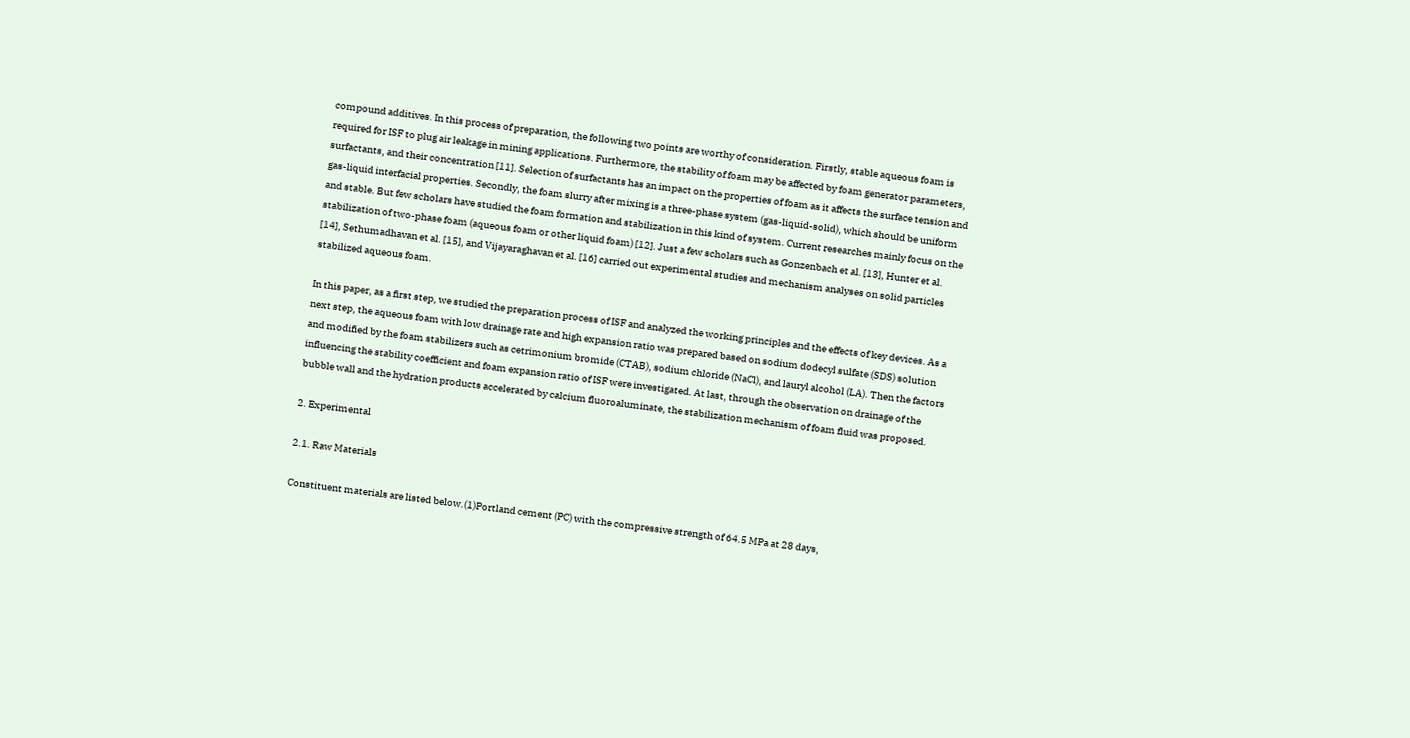compound additives. In this process of preparation, the following two points are worthy of consideration. Firstly, stable aqueous foam is required for ISF to plug air leakage in mining applications. Furthermore, the stability of foam may be affected by foam generator parameters, surfactants, and their concentration [11]. Selection of surfactants has an impact on the properties of foam as it affects the surface tension and gas-liquid interfacial properties. Secondly, the foam slurry after mixing is a three-phase system (gas-liquid-solid), which should be uniform and stable. But few scholars have studied the foam formation and stabilization in this kind of system. Current researches mainly focus on the stabilization of two-phase foam (aqueous foam or other liquid foam) [12]. Just a few scholars such as Gonzenbach et al. [13], Hunter et al. [14], Sethumadhavan et al. [15], and Vijayaraghavan et al. [16] carried out experimental studies and mechanism analyses on solid particles stabilized aqueous foam.

In this paper, as a first step, we studied the preparation process of ISF and analyzed the working principles and the effects of key devices. As a next step, the aqueous foam with low drainage rate and high expansion ratio was prepared based on sodium dodecyl sulfate (SDS) solution and modified by the foam stabilizers such as cetrimonium bromide (CTAB), sodium chloride (NaCl), and lauryl alcohol (LA). Then the factors influencing the stability coefficient and foam expansion ratio of ISF were investigated. At last, through the observation on drainage of the bubble wall and the hydration products accelerated by calcium fluoroaluminate, the stabilization mechanism of foam fluid was proposed.

2. Experimental

2.1. Raw Materials

Constituent materials are listed below.(1)Portland cement (PC) with the compressive strength of 64.5 MPa at 28 days,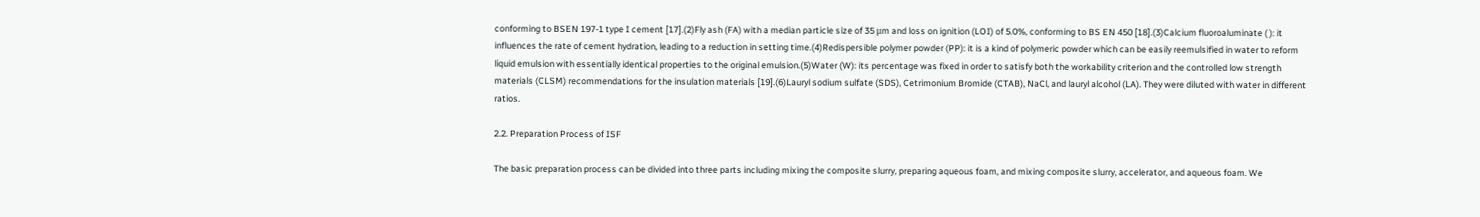conforming to BSEN 197-1 type I cement [17].(2)Fly ash (FA) with a median particle size of 35 μm and loss on ignition (LOI) of 5.0%, conforming to BS EN 450 [18].(3)Calcium fluoroaluminate ( ): it influences the rate of cement hydration, leading to a reduction in setting time.(4)Redispersible polymer powder (PP): it is a kind of polymeric powder which can be easily reemulsified in water to reform liquid emulsion with essentially identical properties to the original emulsion.(5)Water (W): its percentage was fixed in order to satisfy both the workability criterion and the controlled low strength materials (CLSM) recommendations for the insulation materials [19].(6)Lauryl sodium sulfate (SDS), Cetrimonium Bromide (CTAB), NaCl, and lauryl alcohol (LA). They were diluted with water in different ratios.

2.2. Preparation Process of ISF

The basic preparation process can be divided into three parts including mixing the composite slurry, preparing aqueous foam, and mixing composite slurry, accelerator, and aqueous foam. We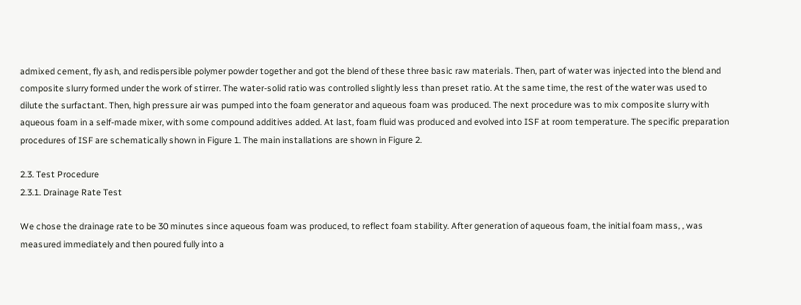admixed cement, fly ash, and redispersible polymer powder together and got the blend of these three basic raw materials. Then, part of water was injected into the blend and composite slurry formed under the work of stirrer. The water-solid ratio was controlled slightly less than preset ratio. At the same time, the rest of the water was used to dilute the surfactant. Then, high pressure air was pumped into the foam generator and aqueous foam was produced. The next procedure was to mix composite slurry with aqueous foam in a self-made mixer, with some compound additives added. At last, foam fluid was produced and evolved into ISF at room temperature. The specific preparation procedures of ISF are schematically shown in Figure 1. The main installations are shown in Figure 2.

2.3. Test Procedure
2.3.1. Drainage Rate Test

We chose the drainage rate to be 30 minutes since aqueous foam was produced, to reflect foam stability. After generation of aqueous foam, the initial foam mass, , was measured immediately and then poured fully into a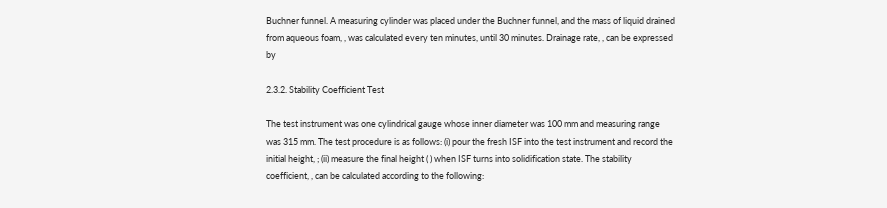Buchner funnel. A measuring cylinder was placed under the Buchner funnel, and the mass of liquid drained from aqueous foam, , was calculated every ten minutes, until 30 minutes. Drainage rate, , can be expressed by

2.3.2. Stability Coefficient Test

The test instrument was one cylindrical gauge whose inner diameter was 100 mm and measuring range was 315 mm. The test procedure is as follows: (i) pour the fresh ISF into the test instrument and record the initial height, ; (ii) measure the final height ( ) when ISF turns into solidification state. The stability coefficient, , can be calculated according to the following: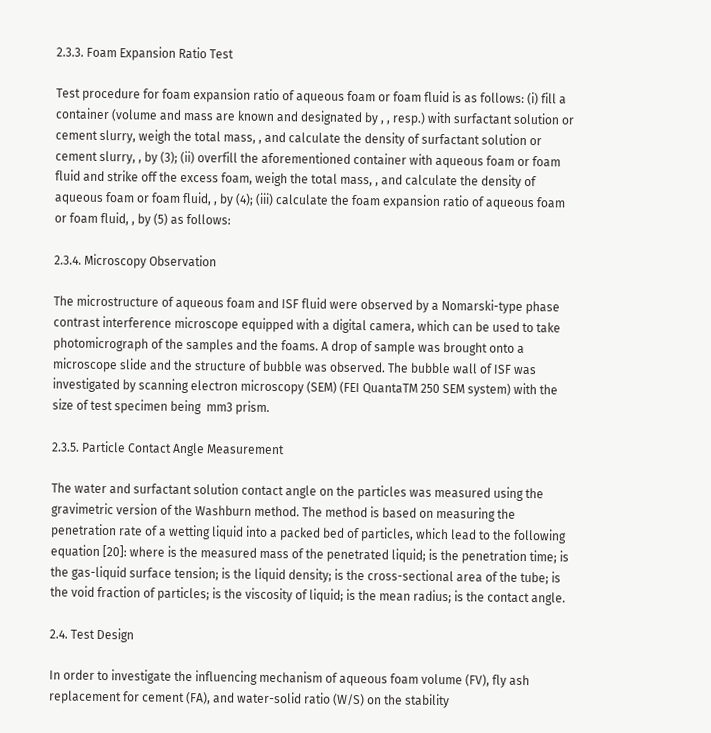2.3.3. Foam Expansion Ratio Test

Test procedure for foam expansion ratio of aqueous foam or foam fluid is as follows: (i) fill a container (volume and mass are known and designated by , , resp.) with surfactant solution or cement slurry, weigh the total mass, , and calculate the density of surfactant solution or cement slurry, , by (3); (ii) overfill the aforementioned container with aqueous foam or foam fluid and strike off the excess foam, weigh the total mass, , and calculate the density of aqueous foam or foam fluid, , by (4); (iii) calculate the foam expansion ratio of aqueous foam or foam fluid, , by (5) as follows:

2.3.4. Microscopy Observation

The microstructure of aqueous foam and ISF fluid were observed by a Nomarski-type phase contrast interference microscope equipped with a digital camera, which can be used to take photomicrograph of the samples and the foams. A drop of sample was brought onto a microscope slide and the structure of bubble was observed. The bubble wall of ISF was investigated by scanning electron microscopy (SEM) (FEI QuantaTM 250 SEM system) with the size of test specimen being  mm3 prism.

2.3.5. Particle Contact Angle Measurement

The water and surfactant solution contact angle on the particles was measured using the gravimetric version of the Washburn method. The method is based on measuring the penetration rate of a wetting liquid into a packed bed of particles, which lead to the following equation [20]: where is the measured mass of the penetrated liquid; is the penetration time; is the gas-liquid surface tension; is the liquid density; is the cross-sectional area of the tube; is the void fraction of particles; is the viscosity of liquid; is the mean radius; is the contact angle.

2.4. Test Design

In order to investigate the influencing mechanism of aqueous foam volume (FV), fly ash replacement for cement (FA), and water-solid ratio (W/S) on the stability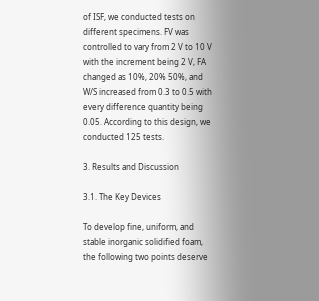of ISF, we conducted tests on different specimens. FV was controlled to vary from 2 V to 10 V with the increment being 2 V, FA changed as 10%, 20% 50%, and W/S increased from 0.3 to 0.5 with every difference quantity being 0.05. According to this design, we conducted 125 tests.

3. Results and Discussion

3.1. The Key Devices

To develop fine, uniform, and stable inorganic solidified foam, the following two points deserve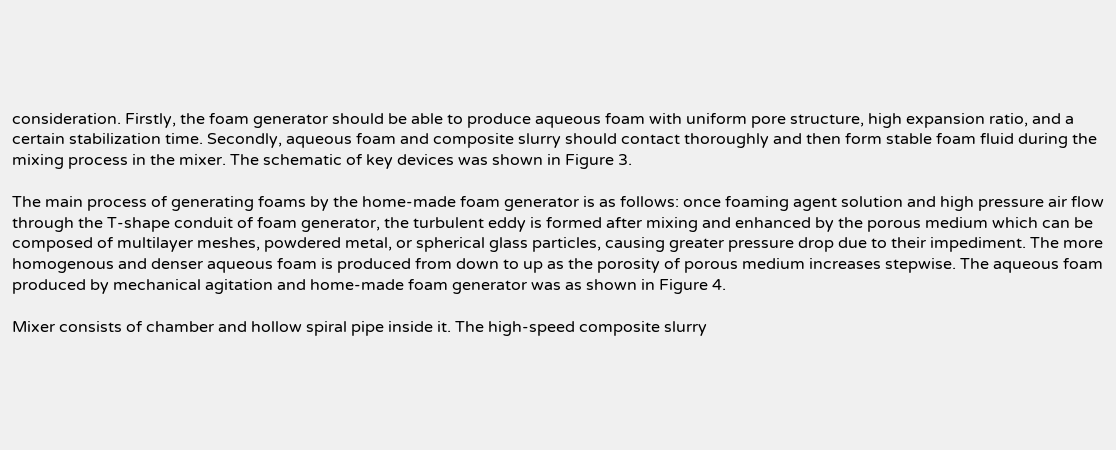consideration. Firstly, the foam generator should be able to produce aqueous foam with uniform pore structure, high expansion ratio, and a certain stabilization time. Secondly, aqueous foam and composite slurry should contact thoroughly and then form stable foam fluid during the mixing process in the mixer. The schematic of key devices was shown in Figure 3.

The main process of generating foams by the home-made foam generator is as follows: once foaming agent solution and high pressure air flow through the T-shape conduit of foam generator, the turbulent eddy is formed after mixing and enhanced by the porous medium which can be composed of multilayer meshes, powdered metal, or spherical glass particles, causing greater pressure drop due to their impediment. The more homogenous and denser aqueous foam is produced from down to up as the porosity of porous medium increases stepwise. The aqueous foam produced by mechanical agitation and home-made foam generator was as shown in Figure 4.

Mixer consists of chamber and hollow spiral pipe inside it. The high-speed composite slurry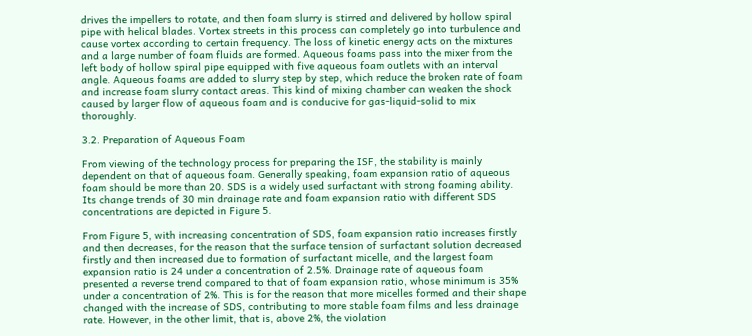drives the impellers to rotate, and then foam slurry is stirred and delivered by hollow spiral pipe with helical blades. Vortex streets in this process can completely go into turbulence and cause vortex according to certain frequency. The loss of kinetic energy acts on the mixtures and a large number of foam fluids are formed. Aqueous foams pass into the mixer from the left body of hollow spiral pipe equipped with five aqueous foam outlets with an interval angle. Aqueous foams are added to slurry step by step, which reduce the broken rate of foam and increase foam slurry contact areas. This kind of mixing chamber can weaken the shock caused by larger flow of aqueous foam and is conducive for gas-liquid-solid to mix thoroughly.

3.2. Preparation of Aqueous Foam

From viewing of the technology process for preparing the ISF, the stability is mainly dependent on that of aqueous foam. Generally speaking, foam expansion ratio of aqueous foam should be more than 20. SDS is a widely used surfactant with strong foaming ability. Its change trends of 30 min drainage rate and foam expansion ratio with different SDS concentrations are depicted in Figure 5.

From Figure 5, with increasing concentration of SDS, foam expansion ratio increases firstly and then decreases, for the reason that the surface tension of surfactant solution decreased firstly and then increased due to formation of surfactant micelle, and the largest foam expansion ratio is 24 under a concentration of 2.5%. Drainage rate of aqueous foam presented a reverse trend compared to that of foam expansion ratio, whose minimum is 35% under a concentration of 2%. This is for the reason that more micelles formed and their shape changed with the increase of SDS, contributing to more stable foam films and less drainage rate. However, in the other limit, that is, above 2%, the violation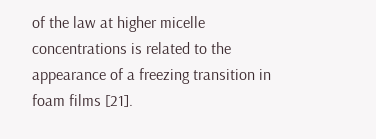of the law at higher micelle concentrations is related to the appearance of a freezing transition in foam films [21].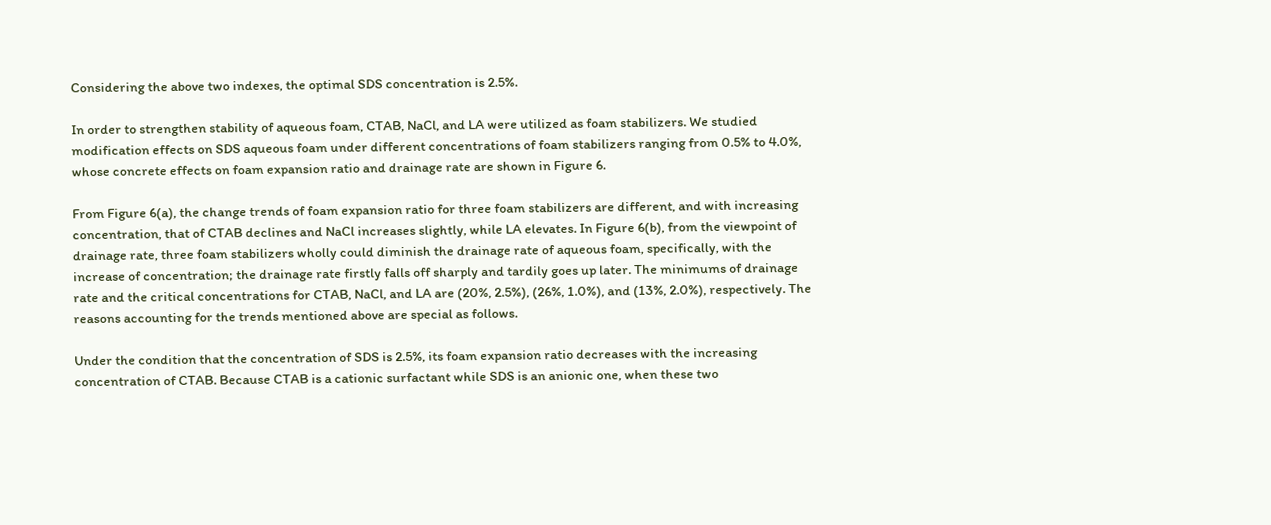Considering the above two indexes, the optimal SDS concentration is 2.5%.

In order to strengthen stability of aqueous foam, CTAB, NaCl, and LA were utilized as foam stabilizers. We studied modification effects on SDS aqueous foam under different concentrations of foam stabilizers ranging from 0.5% to 4.0%, whose concrete effects on foam expansion ratio and drainage rate are shown in Figure 6.

From Figure 6(a), the change trends of foam expansion ratio for three foam stabilizers are different, and with increasing concentration, that of CTAB declines and NaCl increases slightly, while LA elevates. In Figure 6(b), from the viewpoint of drainage rate, three foam stabilizers wholly could diminish the drainage rate of aqueous foam, specifically, with the increase of concentration; the drainage rate firstly falls off sharply and tardily goes up later. The minimums of drainage rate and the critical concentrations for CTAB, NaCl, and LA are (20%, 2.5%), (26%, 1.0%), and (13%, 2.0%), respectively. The reasons accounting for the trends mentioned above are special as follows.

Under the condition that the concentration of SDS is 2.5%, its foam expansion ratio decreases with the increasing concentration of CTAB. Because CTAB is a cationic surfactant while SDS is an anionic one, when these two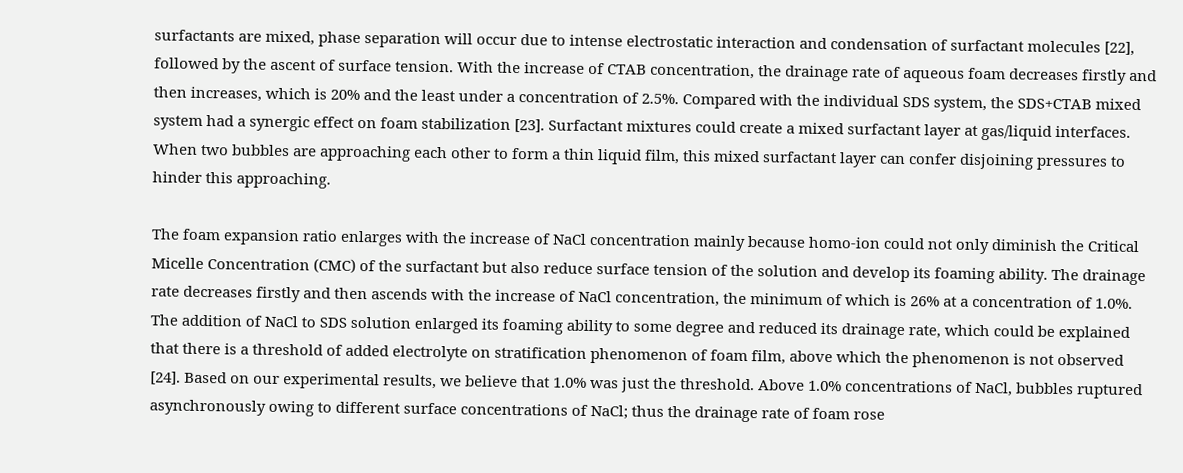surfactants are mixed, phase separation will occur due to intense electrostatic interaction and condensation of surfactant molecules [22], followed by the ascent of surface tension. With the increase of CTAB concentration, the drainage rate of aqueous foam decreases firstly and then increases, which is 20% and the least under a concentration of 2.5%. Compared with the individual SDS system, the SDS+CTAB mixed system had a synergic effect on foam stabilization [23]. Surfactant mixtures could create a mixed surfactant layer at gas/liquid interfaces. When two bubbles are approaching each other to form a thin liquid film, this mixed surfactant layer can confer disjoining pressures to hinder this approaching.

The foam expansion ratio enlarges with the increase of NaCl concentration mainly because homo-ion could not only diminish the Critical Micelle Concentration (CMC) of the surfactant but also reduce surface tension of the solution and develop its foaming ability. The drainage rate decreases firstly and then ascends with the increase of NaCl concentration, the minimum of which is 26% at a concentration of 1.0%. The addition of NaCl to SDS solution enlarged its foaming ability to some degree and reduced its drainage rate, which could be explained that there is a threshold of added electrolyte on stratification phenomenon of foam film, above which the phenomenon is not observed [24]. Based on our experimental results, we believe that 1.0% was just the threshold. Above 1.0% concentrations of NaCl, bubbles ruptured asynchronously owing to different surface concentrations of NaCl; thus the drainage rate of foam rose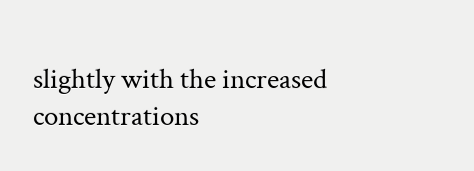slightly with the increased concentrations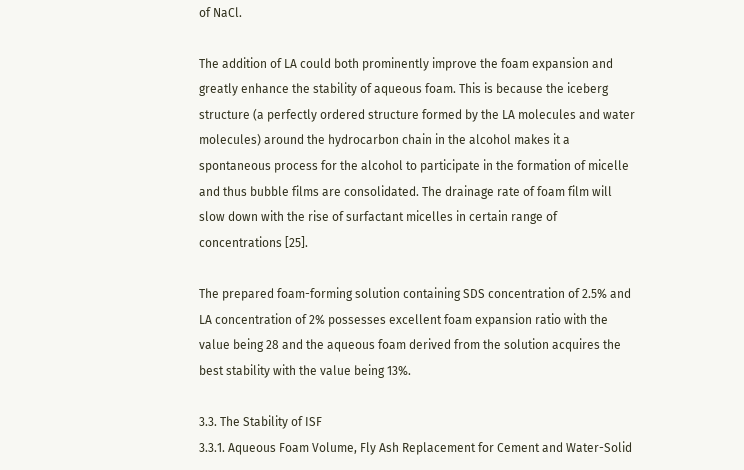of NaCl.

The addition of LA could both prominently improve the foam expansion and greatly enhance the stability of aqueous foam. This is because the iceberg structure (a perfectly ordered structure formed by the LA molecules and water molecules) around the hydrocarbon chain in the alcohol makes it a spontaneous process for the alcohol to participate in the formation of micelle and thus bubble films are consolidated. The drainage rate of foam film will slow down with the rise of surfactant micelles in certain range of concentrations [25].

The prepared foam-forming solution containing SDS concentration of 2.5% and LA concentration of 2% possesses excellent foam expansion ratio with the value being 28 and the aqueous foam derived from the solution acquires the best stability with the value being 13%.

3.3. The Stability of ISF
3.3.1. Aqueous Foam Volume, Fly Ash Replacement for Cement and Water-Solid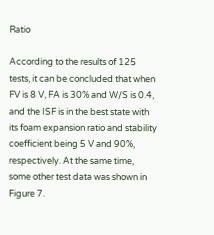Ratio

According to the results of 125 tests, it can be concluded that when FV is 8 V, FA is 30% and W/S is 0.4, and the ISF is in the best state with its foam expansion ratio and stability coefficient being 5 V and 90%, respectively. At the same time, some other test data was shown in Figure 7.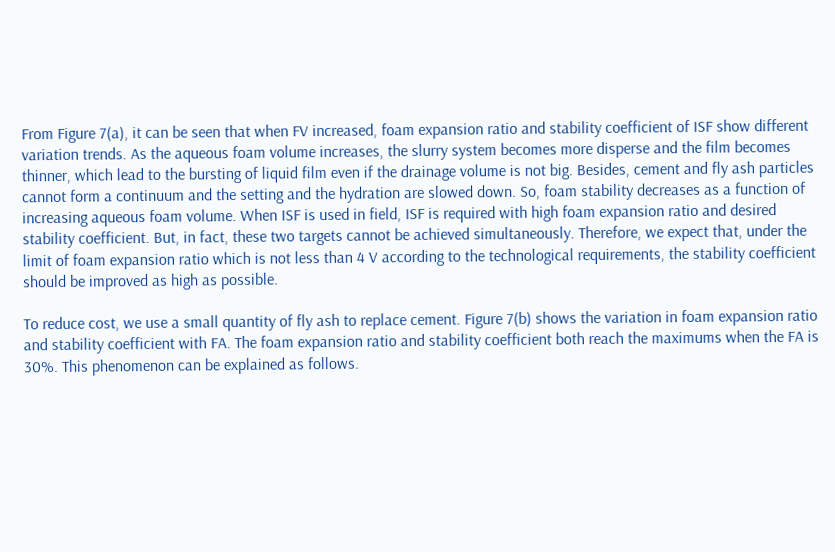From Figure 7(a), it can be seen that when FV increased, foam expansion ratio and stability coefficient of ISF show different variation trends. As the aqueous foam volume increases, the slurry system becomes more disperse and the film becomes thinner, which lead to the bursting of liquid film even if the drainage volume is not big. Besides, cement and fly ash particles cannot form a continuum and the setting and the hydration are slowed down. So, foam stability decreases as a function of increasing aqueous foam volume. When ISF is used in field, ISF is required with high foam expansion ratio and desired stability coefficient. But, in fact, these two targets cannot be achieved simultaneously. Therefore, we expect that, under the limit of foam expansion ratio which is not less than 4 V according to the technological requirements, the stability coefficient should be improved as high as possible.

To reduce cost, we use a small quantity of fly ash to replace cement. Figure 7(b) shows the variation in foam expansion ratio and stability coefficient with FA. The foam expansion ratio and stability coefficient both reach the maximums when the FA is 30%. This phenomenon can be explained as follows.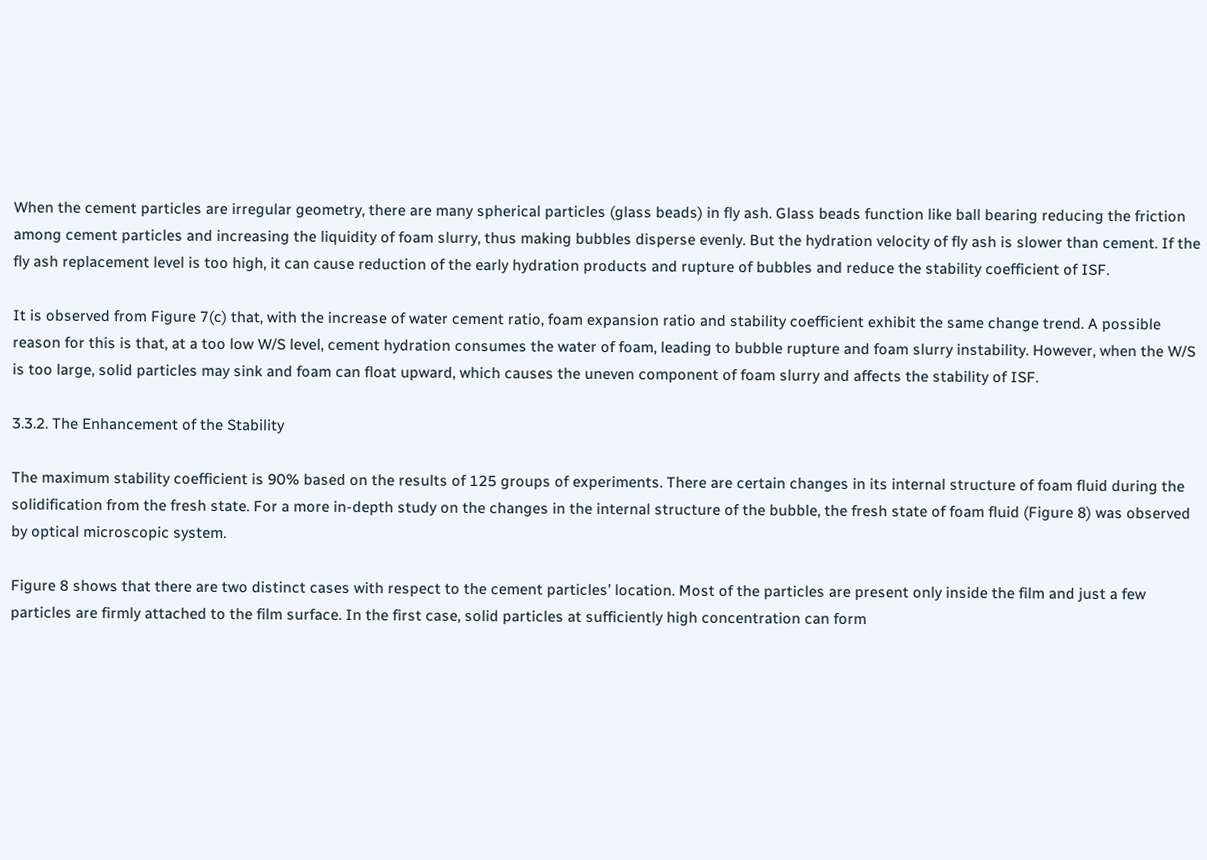When the cement particles are irregular geometry, there are many spherical particles (glass beads) in fly ash. Glass beads function like ball bearing reducing the friction among cement particles and increasing the liquidity of foam slurry, thus making bubbles disperse evenly. But the hydration velocity of fly ash is slower than cement. If the fly ash replacement level is too high, it can cause reduction of the early hydration products and rupture of bubbles and reduce the stability coefficient of ISF.

It is observed from Figure 7(c) that, with the increase of water cement ratio, foam expansion ratio and stability coefficient exhibit the same change trend. A possible reason for this is that, at a too low W/S level, cement hydration consumes the water of foam, leading to bubble rupture and foam slurry instability. However, when the W/S is too large, solid particles may sink and foam can float upward, which causes the uneven component of foam slurry and affects the stability of ISF.

3.3.2. The Enhancement of the Stability

The maximum stability coefficient is 90% based on the results of 125 groups of experiments. There are certain changes in its internal structure of foam fluid during the solidification from the fresh state. For a more in-depth study on the changes in the internal structure of the bubble, the fresh state of foam fluid (Figure 8) was observed by optical microscopic system.

Figure 8 shows that there are two distinct cases with respect to the cement particles’ location. Most of the particles are present only inside the film and just a few particles are firmly attached to the film surface. In the first case, solid particles at sufficiently high concentration can form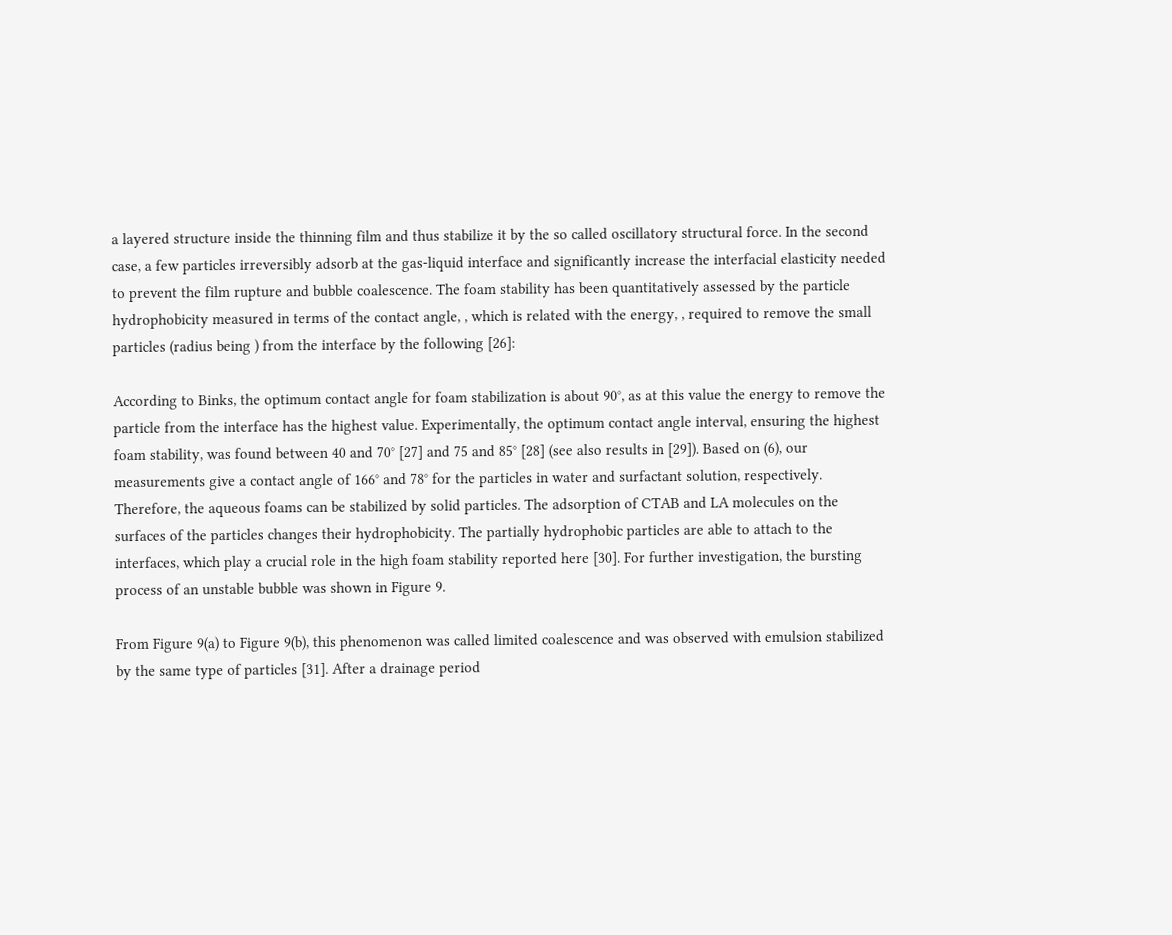a layered structure inside the thinning film and thus stabilize it by the so called oscillatory structural force. In the second case, a few particles irreversibly adsorb at the gas-liquid interface and significantly increase the interfacial elasticity needed to prevent the film rupture and bubble coalescence. The foam stability has been quantitatively assessed by the particle hydrophobicity measured in terms of the contact angle, , which is related with the energy, , required to remove the small particles (radius being ) from the interface by the following [26]:

According to Binks, the optimum contact angle for foam stabilization is about 90°, as at this value the energy to remove the particle from the interface has the highest value. Experimentally, the optimum contact angle interval, ensuring the highest foam stability, was found between 40 and 70° [27] and 75 and 85° [28] (see also results in [29]). Based on (6), our measurements give a contact angle of 166° and 78° for the particles in water and surfactant solution, respectively. Therefore, the aqueous foams can be stabilized by solid particles. The adsorption of CTAB and LA molecules on the surfaces of the particles changes their hydrophobicity. The partially hydrophobic particles are able to attach to the interfaces, which play a crucial role in the high foam stability reported here [30]. For further investigation, the bursting process of an unstable bubble was shown in Figure 9.

From Figure 9(a) to Figure 9(b), this phenomenon was called limited coalescence and was observed with emulsion stabilized by the same type of particles [31]. After a drainage period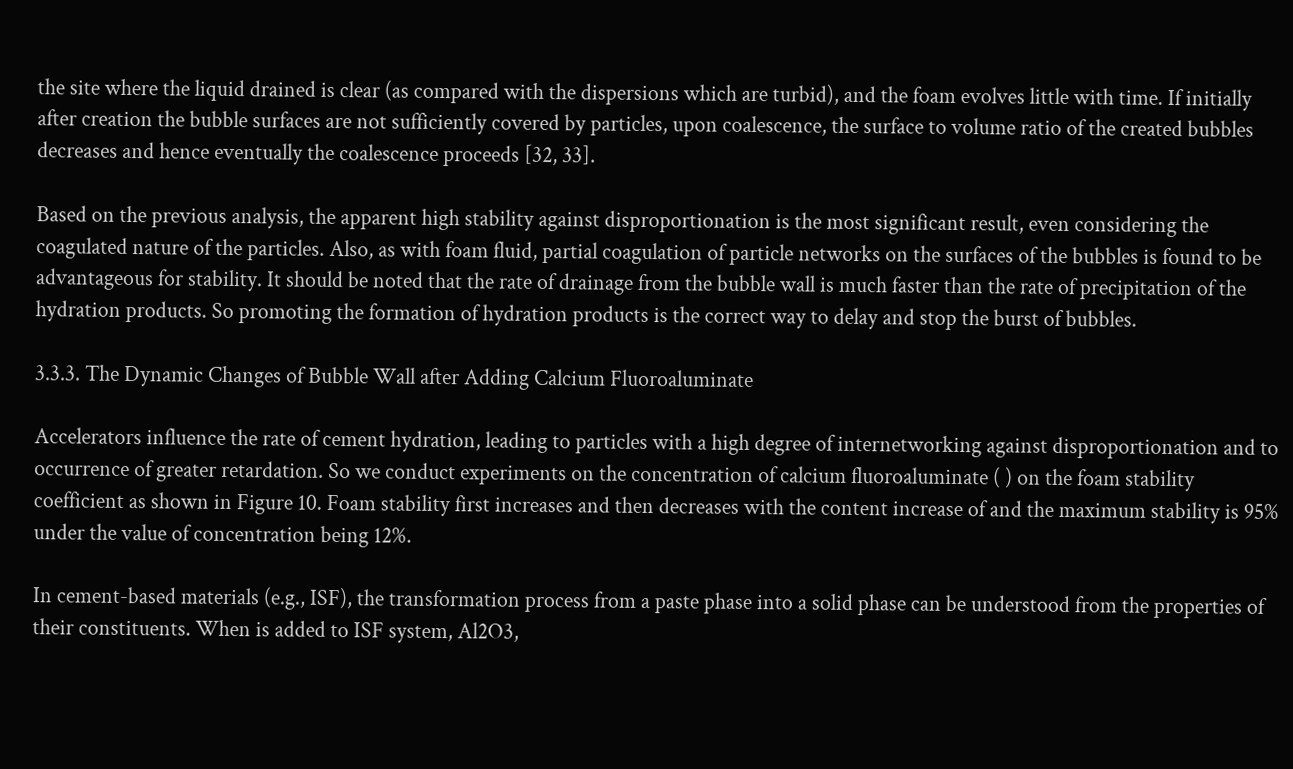the site where the liquid drained is clear (as compared with the dispersions which are turbid), and the foam evolves little with time. If initially after creation the bubble surfaces are not sufficiently covered by particles, upon coalescence, the surface to volume ratio of the created bubbles decreases and hence eventually the coalescence proceeds [32, 33].

Based on the previous analysis, the apparent high stability against disproportionation is the most significant result, even considering the coagulated nature of the particles. Also, as with foam fluid, partial coagulation of particle networks on the surfaces of the bubbles is found to be advantageous for stability. It should be noted that the rate of drainage from the bubble wall is much faster than the rate of precipitation of the hydration products. So promoting the formation of hydration products is the correct way to delay and stop the burst of bubbles.

3.3.3. The Dynamic Changes of Bubble Wall after Adding Calcium Fluoroaluminate

Accelerators influence the rate of cement hydration, leading to particles with a high degree of internetworking against disproportionation and to occurrence of greater retardation. So we conduct experiments on the concentration of calcium fluoroaluminate ( ) on the foam stability coefficient as shown in Figure 10. Foam stability first increases and then decreases with the content increase of and the maximum stability is 95% under the value of concentration being 12%.

In cement-based materials (e.g., ISF), the transformation process from a paste phase into a solid phase can be understood from the properties of their constituents. When is added to ISF system, Al2O3,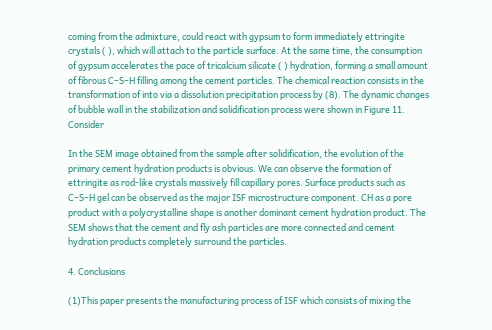coming from the admixture, could react with gypsum to form immediately ettringite crystals ( ), which will attach to the particle surface. At the same time, the consumption of gypsum accelerates the pace of tricalcium silicate ( ) hydration, forming a small amount of fibrous C–S–H filling among the cement particles. The chemical reaction consists in the transformation of into via a dissolution precipitation process by (8). The dynamic changes of bubble wall in the stabilization and solidification process were shown in Figure 11. Consider

In the SEM image obtained from the sample after solidification, the evolution of the primary cement hydration products is obvious. We can observe the formation of ettringite as rod-like crystals massively fill capillary pores. Surface products such as C–S–H gel can be observed as the major ISF microstructure component. CH as a pore product with a polycrystalline shape is another dominant cement hydration product. The SEM shows that the cement and fly ash particles are more connected and cement hydration products completely surround the particles.

4. Conclusions

(1)This paper presents the manufacturing process of ISF which consists of mixing the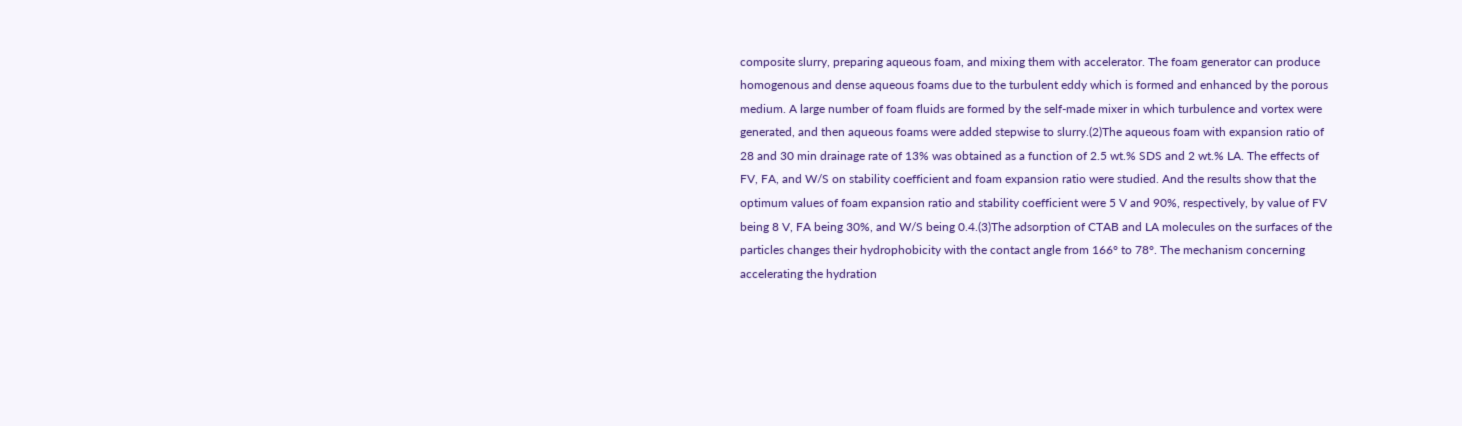composite slurry, preparing aqueous foam, and mixing them with accelerator. The foam generator can produce homogenous and dense aqueous foams due to the turbulent eddy which is formed and enhanced by the porous medium. A large number of foam fluids are formed by the self-made mixer in which turbulence and vortex were generated, and then aqueous foams were added stepwise to slurry.(2)The aqueous foam with expansion ratio of 28 and 30 min drainage rate of 13% was obtained as a function of 2.5 wt.% SDS and 2 wt.% LA. The effects of FV, FA, and W/S on stability coefficient and foam expansion ratio were studied. And the results show that the optimum values of foam expansion ratio and stability coefficient were 5 V and 90%, respectively, by value of FV being 8 V, FA being 30%, and W/S being 0.4.(3)The adsorption of CTAB and LA molecules on the surfaces of the particles changes their hydrophobicity with the contact angle from 166° to 78°. The mechanism concerning accelerating the hydration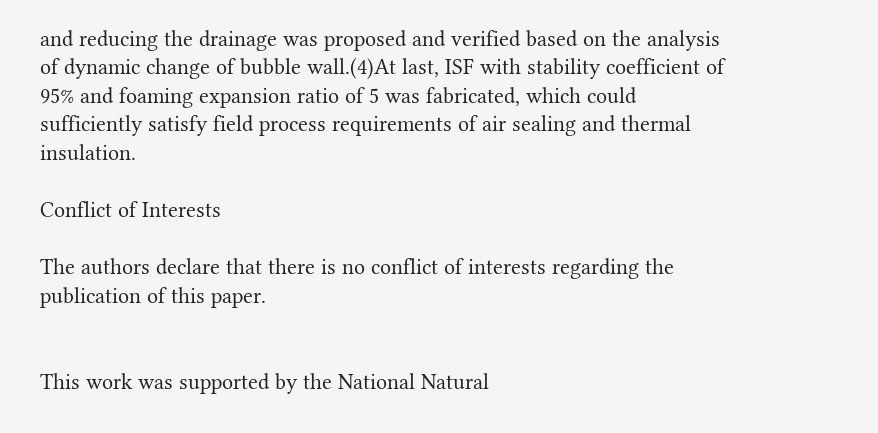and reducing the drainage was proposed and verified based on the analysis of dynamic change of bubble wall.(4)At last, ISF with stability coefficient of 95% and foaming expansion ratio of 5 was fabricated, which could sufficiently satisfy field process requirements of air sealing and thermal insulation.

Conflict of Interests

The authors declare that there is no conflict of interests regarding the publication of this paper.


This work was supported by the National Natural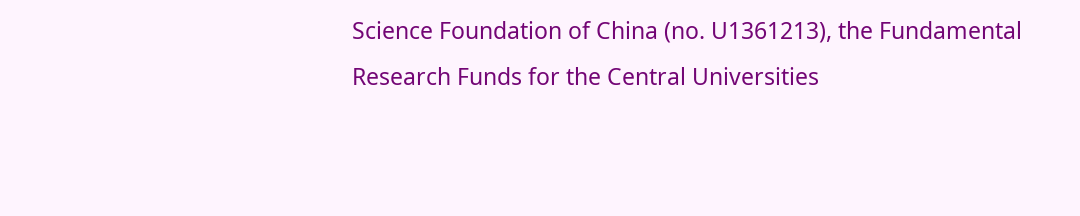Science Foundation of China (no. U1361213), the Fundamental Research Funds for the Central Universities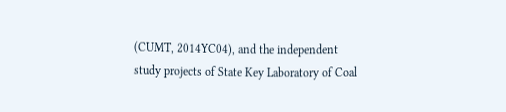(CUMT, 2014YC04), and the independent study projects of State Key Laboratory of Coal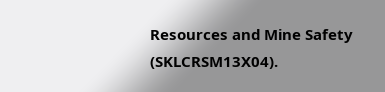Resources and Mine Safety (SKLCRSM13X04).